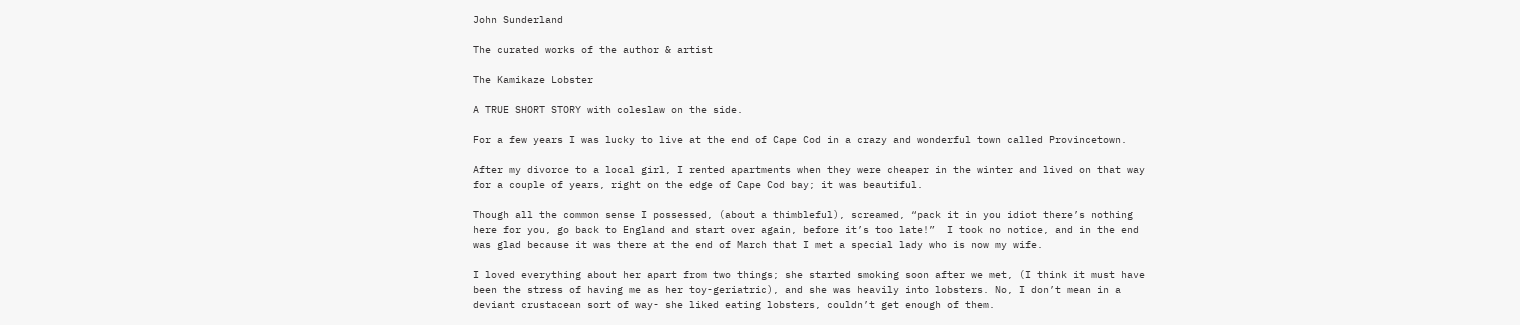John Sunderland

The curated works of the author & artist

The Kamikaze Lobster

A TRUE SHORT STORY with coleslaw on the side.

For a few years I was lucky to live at the end of Cape Cod in a crazy and wonderful town called Provincetown.

After my divorce to a local girl, I rented apartments when they were cheaper in the winter and lived on that way for a couple of years, right on the edge of Cape Cod bay; it was beautiful.

Though all the common sense I possessed, (about a thimbleful), screamed, “pack it in you idiot there’s nothing here for you, go back to England and start over again, before it’s too late!”  I took no notice, and in the end was glad because it was there at the end of March that I met a special lady who is now my wife.

I loved everything about her apart from two things; she started smoking soon after we met, (I think it must have been the stress of having me as her toy-geriatric), and she was heavily into lobsters. No, I don’t mean in a deviant crustacean sort of way- she liked eating lobsters, couldn’t get enough of them.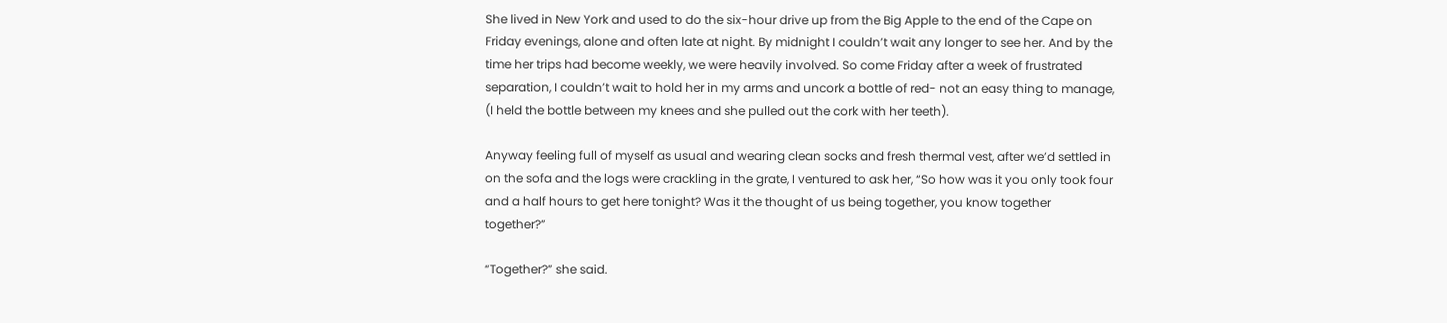She lived in New York and used to do the six-hour drive up from the Big Apple to the end of the Cape on Friday evenings, alone and often late at night. By midnight I couldn’t wait any longer to see her. And by the time her trips had become weekly, we were heavily involved. So come Friday after a week of frustrated separation, I couldn’t wait to hold her in my arms and uncork a bottle of red- not an easy thing to manage, (I held the bottle between my knees and she pulled out the cork with her teeth).

Anyway feeling full of myself as usual and wearing clean socks and fresh thermal vest, after we’d settled in on the sofa and the logs were crackling in the grate, I ventured to ask her, “So how was it you only took four and a half hours to get here tonight? Was it the thought of us being together, you know together together?”

“Together?” she said.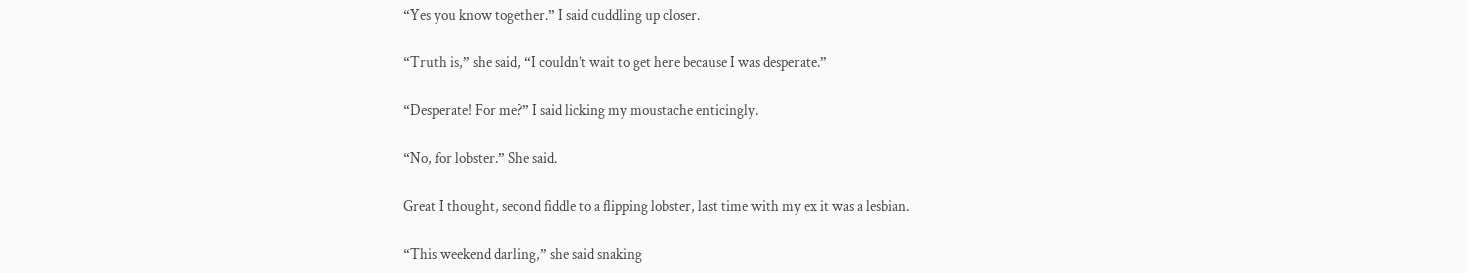“Yes you know together.” I said cuddling up closer.

“Truth is,” she said, “I couldn’t wait to get here because I was desperate.”

“Desperate! For me?” I said licking my moustache enticingly.

“No, for lobster.” She said.

Great I thought, second fiddle to a flipping lobster, last time with my ex it was a lesbian.

“This weekend darling,” she said snaking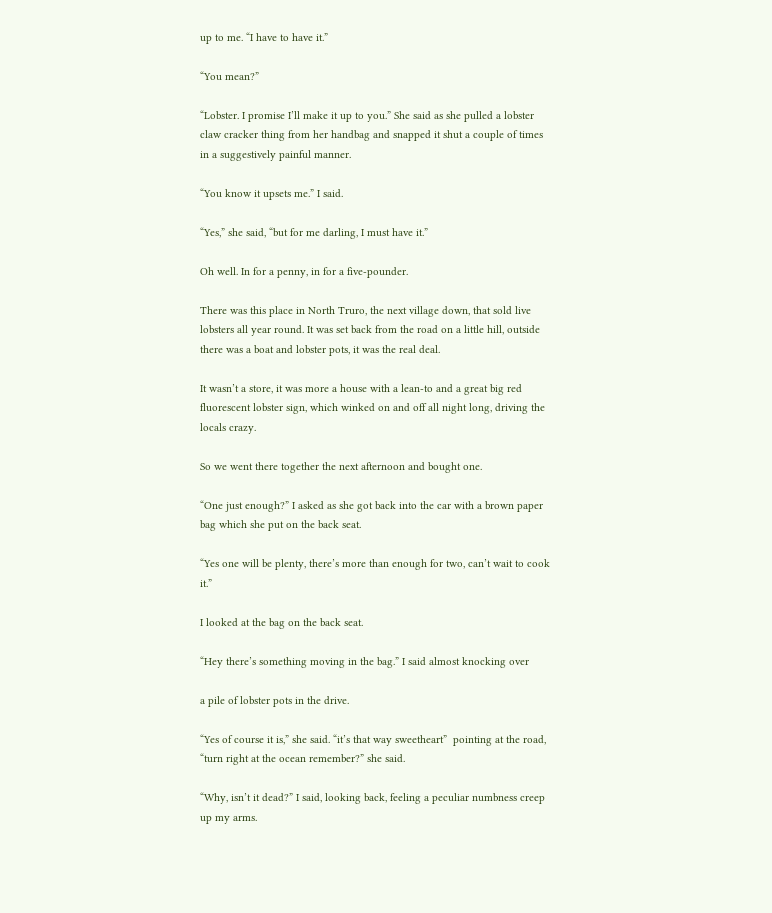up to me. “I have to have it.”

“You mean?”

“Lobster. I promise I’ll make it up to you.” She said as she pulled a lobster claw cracker thing from her handbag and snapped it shut a couple of times in a suggestively painful manner.

“You know it upsets me.” I said.

“Yes,” she said, “but for me darling, I must have it.”

Oh well. In for a penny, in for a five-pounder.

There was this place in North Truro, the next village down, that sold live lobsters all year round. It was set back from the road on a little hill, outside there was a boat and lobster pots, it was the real deal.

It wasn’t a store, it was more a house with a lean-to and a great big red fluorescent lobster sign, which winked on and off all night long, driving the locals crazy.

So we went there together the next afternoon and bought one.

“One just enough?” I asked as she got back into the car with a brown paper bag which she put on the back seat.

“Yes one will be plenty, there’s more than enough for two, can’t wait to cook it.”

I looked at the bag on the back seat.

“Hey there’s something moving in the bag.” I said almost knocking over

a pile of lobster pots in the drive.

“Yes of course it is,” she said. “it’s that way sweetheart”  pointing at the road, “turn right at the ocean remember?” she said.

“Why, isn’t it dead?” I said, looking back, feeling a peculiar numbness creep up my arms.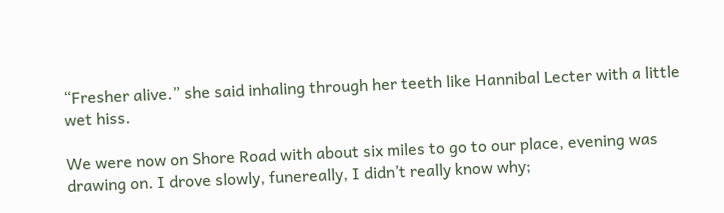“Fresher alive.” she said inhaling through her teeth like Hannibal Lecter with a little wet hiss.

We were now on Shore Road with about six miles to go to our place, evening was drawing on. I drove slowly, funereally, I didn’t really know why;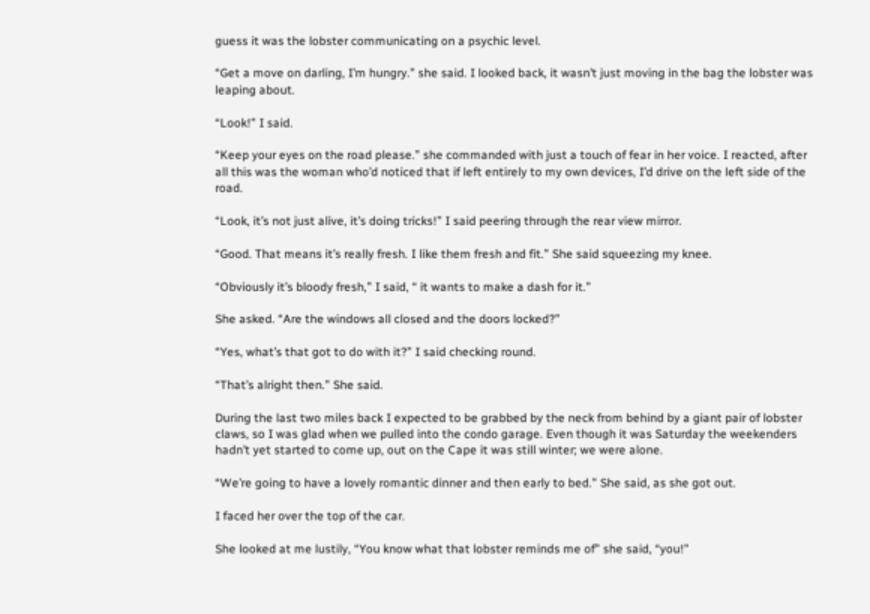guess it was the lobster communicating on a psychic level.

“Get a move on darling, I’m hungry.” she said. I looked back, it wasn’t just moving in the bag the lobster was leaping about.

“Look!” I said.

“Keep your eyes on the road please.” she commanded with just a touch of fear in her voice. I reacted, after all this was the woman who’d noticed that if left entirely to my own devices, I’d drive on the left side of the road.

“Look, it’s not just alive, it’s doing tricks!” I said peering through the rear view mirror.

“Good. That means it’s really fresh. I like them fresh and fit.” She said squeezing my knee.

“Obviously it’s bloody fresh,” I said, “ it wants to make a dash for it.”

She asked. “Are the windows all closed and the doors locked?”

“Yes, what’s that got to do with it?” I said checking round.

“That’s alright then.” She said.

During the last two miles back I expected to be grabbed by the neck from behind by a giant pair of lobster claws, so I was glad when we pulled into the condo garage. Even though it was Saturday the weekenders hadn’t yet started to come up, out on the Cape it was still winter; we were alone.

“We’re going to have a lovely romantic dinner and then early to bed.” She said, as she got out.

I faced her over the top of the car.

She looked at me lustily, “You know what that lobster reminds me of” she said, “you!”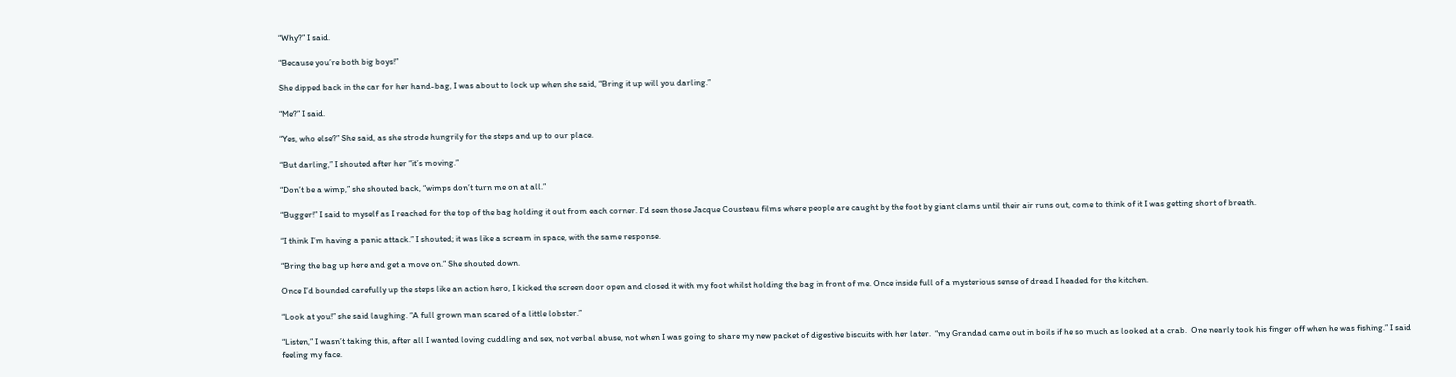“Why?” I said.

“Because you’re both big boys!”

She dipped back in the car for her hand-bag, I was about to lock up when she said, “Bring it up will you darling.”

“Me?” I said.

“Yes, who else?” She said, as she strode hungrily for the steps and up to our place.

“But darling,” I shouted after her “it’s moving.”

“Don’t be a wimp,” she shouted back, “wimps don’t turn me on at all.”

“Bugger!” I said to myself as I reached for the top of the bag holding it out from each corner. I’d seen those Jacque Cousteau films where people are caught by the foot by giant clams until their air runs out, come to think of it I was getting short of breath.

“I think I’m having a panic attack.” I shouted; it was like a scream in space, with the same response.

“Bring the bag up here and get a move on.” She shouted down.

Once I’d bounded carefully up the steps like an action hero, I kicked the screen door open and closed it with my foot whilst holding the bag in front of me. Once inside full of a mysterious sense of dread I headed for the kitchen.

“Look at you!” she said laughing. “A full grown man scared of a little lobster.”

“Listen,” I wasn’t taking this, after all I wanted loving cuddling and sex, not verbal abuse, not when I was going to share my new packet of digestive biscuits with her later.  “my Grandad came out in boils if he so much as looked at a crab.  One nearly took his finger off when he was fishing.” I said feeling my face.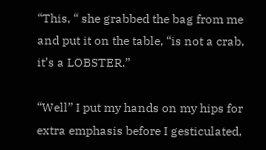“This, “ she grabbed the bag from me and put it on the table, “is not a crab, it’s a LOBSTER.”

“Well” I put my hands on my hips for extra emphasis before I gesticulated,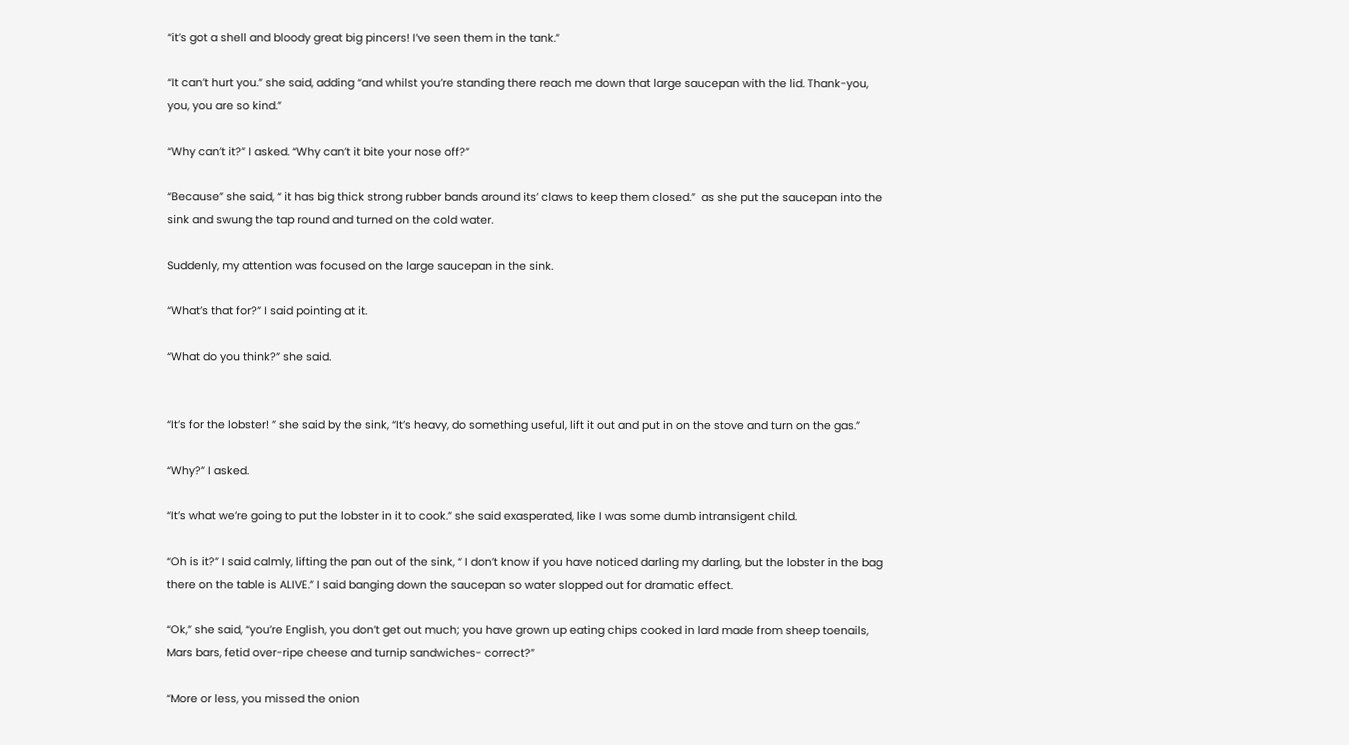“it’s got a shell and bloody great big pincers! I’ve seen them in the tank.”

“It can’t hurt you.” she said, adding “and whilst you’re standing there reach me down that large saucepan with the lid. Thank-you, you, you are so kind.”

“Why can’t it?” I asked. “Why can’t it bite your nose off?”

“Because” she said, “ it has big thick strong rubber bands around its’ claws to keep them closed.”  as she put the saucepan into the sink and swung the tap round and turned on the cold water.

Suddenly, my attention was focused on the large saucepan in the sink.

“What’s that for?” I said pointing at it.

“What do you think?” she said.


“It’s for the lobster! ” she said by the sink, “It’s heavy, do something useful, lift it out and put in on the stove and turn on the gas.”

“Why?” I asked.

“It’s what we’re going to put the lobster in it to cook.” she said exasperated, like I was some dumb intransigent child.

“Oh is it?” I said calmly, lifting the pan out of the sink, “ I don’t know if you have noticed darling my darling, but the lobster in the bag there on the table is ALIVE.” I said banging down the saucepan so water slopped out for dramatic effect.

“Ok,” she said, “you’re English, you don’t get out much; you have grown up eating chips cooked in lard made from sheep toenails, Mars bars, fetid over-ripe cheese and turnip sandwiches- correct?”

“More or less, you missed the onion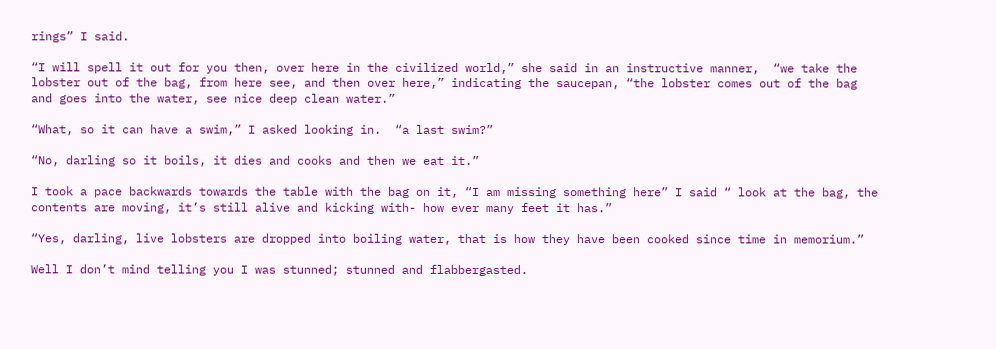rings” I said.

“I will spell it out for you then, over here in the civilized world,” she said in an instructive manner,  “we take the lobster out of the bag, from here see, and then over here,” indicating the saucepan, “the lobster comes out of the bag and goes into the water, see nice deep clean water.”

“What, so it can have a swim,” I asked looking in.  “a last swim?”

“No, darling so it boils, it dies and cooks and then we eat it.”

I took a pace backwards towards the table with the bag on it, “I am missing something here” I said “ look at the bag, the contents are moving, it’s still alive and kicking with- how ever many feet it has.”

“Yes, darling, live lobsters are dropped into boiling water, that is how they have been cooked since time in memorium.”

Well I don’t mind telling you I was stunned; stunned and flabbergasted.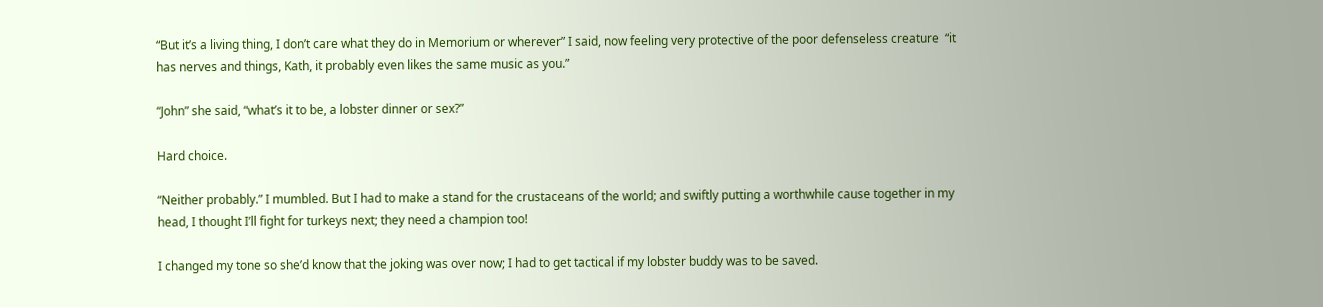“But it’s a living thing, I don’t care what they do in Memorium or wherever” I said, now feeling very protective of the poor defenseless creature  “it has nerves and things, Kath, it probably even likes the same music as you.”

“John” she said, “what’s it to be, a lobster dinner or sex?”

Hard choice.

“Neither probably.” I mumbled. But I had to make a stand for the crustaceans of the world; and swiftly putting a worthwhile cause together in my head, I thought I’ll fight for turkeys next; they need a champion too!

I changed my tone so she’d know that the joking was over now; I had to get tactical if my lobster buddy was to be saved.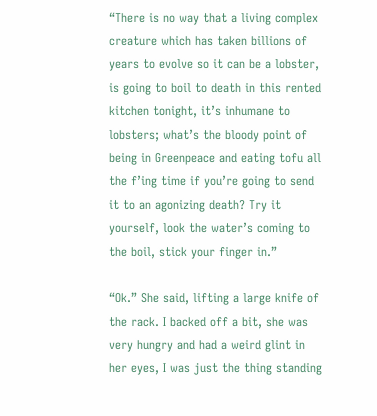“There is no way that a living complex creature which has taken billions of years to evolve so it can be a lobster, is going to boil to death in this rented kitchen tonight, it’s inhumane to lobsters; what’s the bloody point of being in Greenpeace and eating tofu all the f’ing time if you’re going to send it to an agonizing death? Try it yourself, look the water’s coming to the boil, stick your finger in.”

“Ok.” She said, lifting a large knife of the rack. I backed off a bit, she was very hungry and had a weird glint in her eyes, I was just the thing standing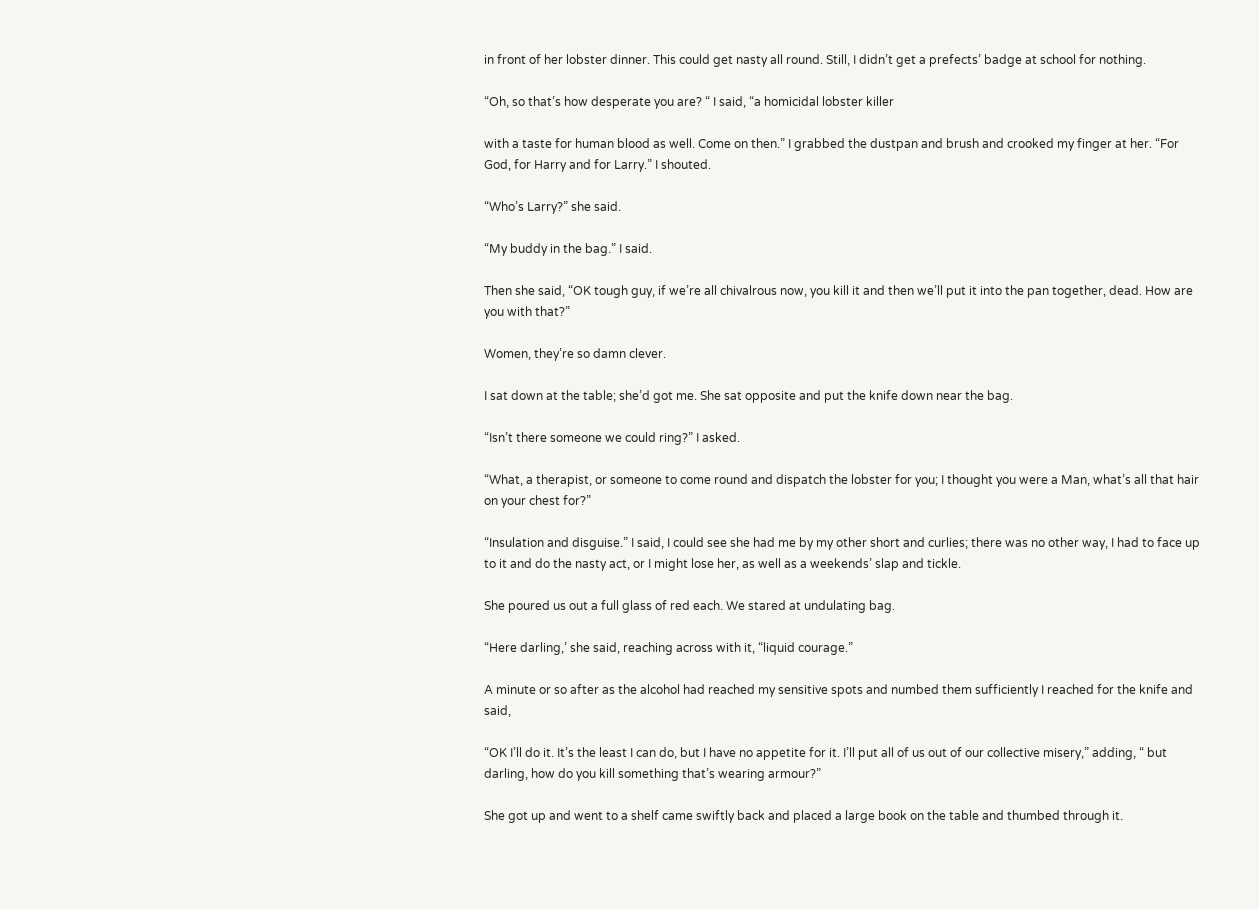in front of her lobster dinner. This could get nasty all round. Still, I didn’t get a prefects’ badge at school for nothing.

“Oh, so that’s how desperate you are? “ I said, “a homicidal lobster killer

with a taste for human blood as well. Come on then.” I grabbed the dustpan and brush and crooked my finger at her. “For God, for Harry and for Larry.” I shouted.

“Who’s Larry?” she said.

“My buddy in the bag.” I said.

Then she said, “OK tough guy, if we’re all chivalrous now, you kill it and then we’ll put it into the pan together, dead. How are you with that?”

Women, they’re so damn clever.

I sat down at the table; she’d got me. She sat opposite and put the knife down near the bag.

“Isn’t there someone we could ring?” I asked.

“What, a therapist, or someone to come round and dispatch the lobster for you; I thought you were a Man, what’s all that hair on your chest for?”

“Insulation and disguise.” I said, I could see she had me by my other short and curlies; there was no other way, I had to face up to it and do the nasty act, or I might lose her, as well as a weekends’ slap and tickle.

She poured us out a full glass of red each. We stared at undulating bag.

“Here darling,’ she said, reaching across with it, “liquid courage.”

A minute or so after as the alcohol had reached my sensitive spots and numbed them sufficiently I reached for the knife and said,

“OK I’ll do it. It’s the least I can do, but I have no appetite for it. I’ll put all of us out of our collective misery,” adding, “ but darling, how do you kill something that’s wearing armour?”

She got up and went to a shelf came swiftly back and placed a large book on the table and thumbed through it.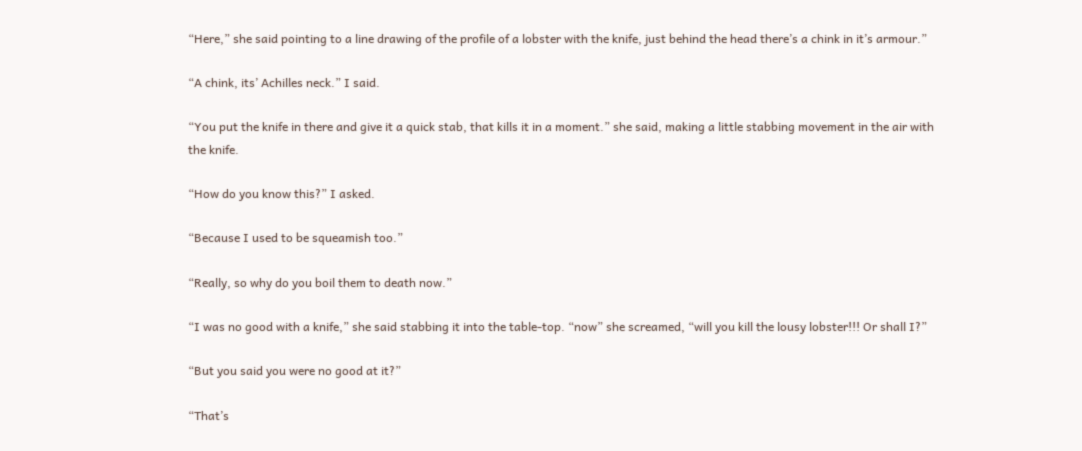“Here,” she said pointing to a line drawing of the profile of a lobster with the knife, just behind the head there’s a chink in it’s armour.”

“A chink, its’ Achilles neck.” I said.

“You put the knife in there and give it a quick stab, that kills it in a moment.” she said, making a little stabbing movement in the air with the knife.

“How do you know this?” I asked.

“Because I used to be squeamish too.”

“Really, so why do you boil them to death now.”

“I was no good with a knife,” she said stabbing it into the table-top. “now” she screamed, “will you kill the lousy lobster!!! Or shall I?”

“But you said you were no good at it?”

“That’s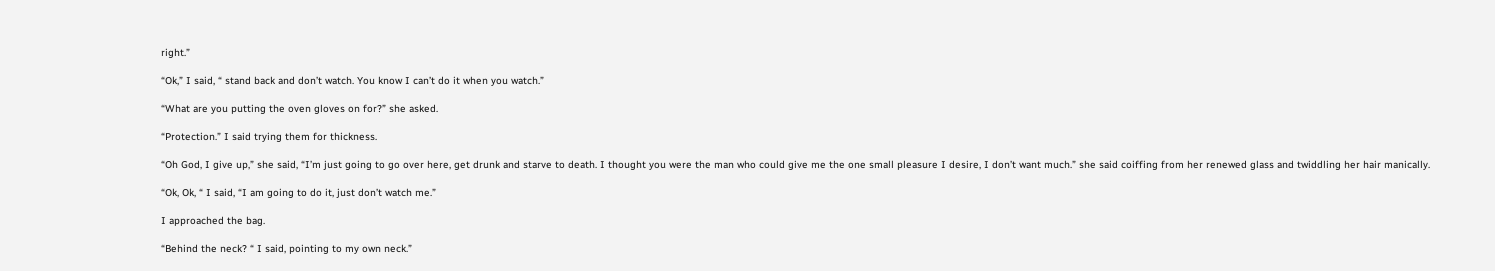right.”

“Ok,” I said, “ stand back and don’t watch. You know I can’t do it when you watch.”

“What are you putting the oven gloves on for?” she asked.

“Protection.” I said trying them for thickness.

“Oh God, I give up,” she said, “I’m just going to go over here, get drunk and starve to death. I thought you were the man who could give me the one small pleasure I desire, I don’t want much.” she said coiffing from her renewed glass and twiddling her hair manically.

“Ok, Ok, “ I said, “I am going to do it, just don’t watch me.”

I approached the bag.

“Behind the neck? “ I said, pointing to my own neck.”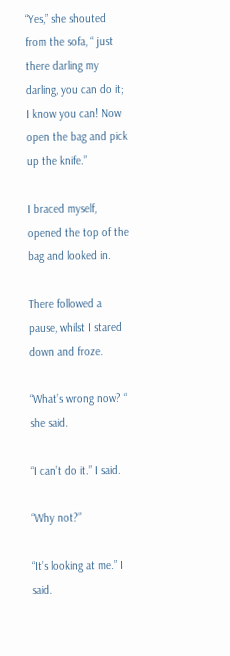“Yes,” she shouted from the sofa, “ just there darling my darling, you can do it; I know you can! Now open the bag and pick up the knife.”

I braced myself, opened the top of the bag and looked in.

There followed a pause, whilst I stared down and froze.

“What’s wrong now? “ she said.

“I can’t do it.” I said.

“Why not?”

“It’s looking at me.” I said.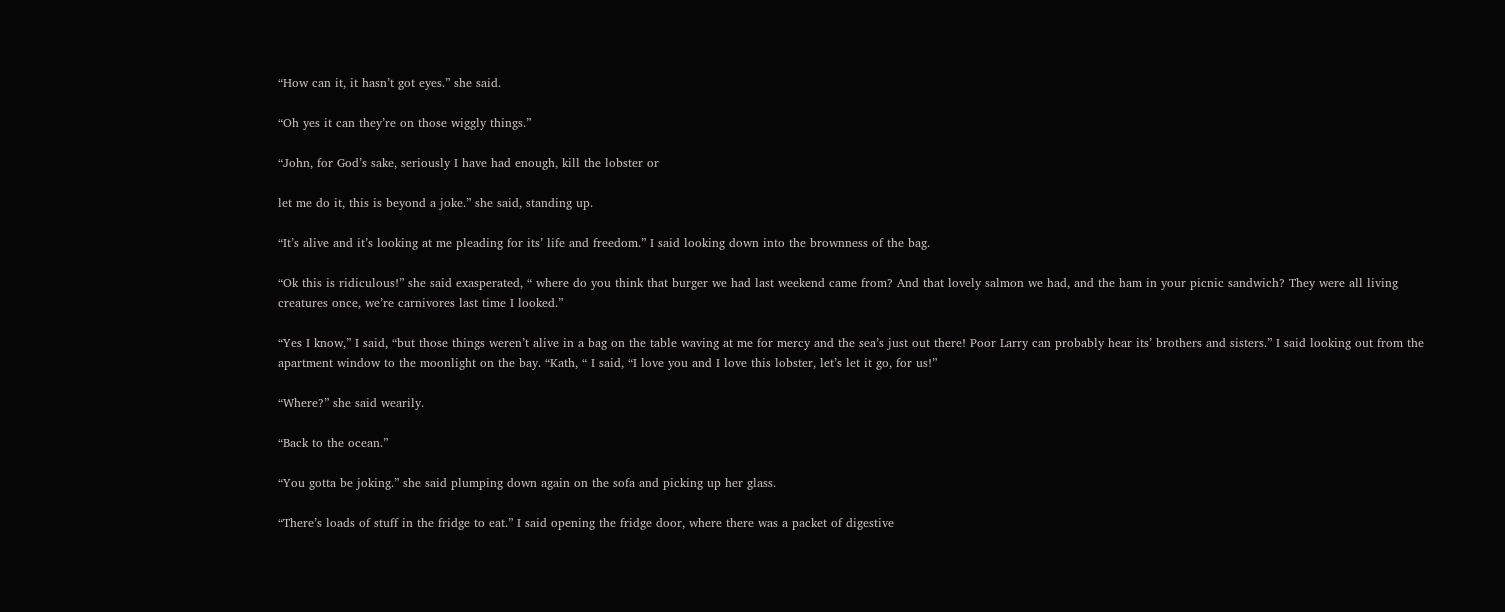“How can it, it hasn’t got eyes.” she said.

“Oh yes it can they’re on those wiggly things.”

“John, for God’s sake, seriously I have had enough, kill the lobster or

let me do it, this is beyond a joke.” she said, standing up.

“It’s alive and it’s looking at me pleading for its’ life and freedom.” I said looking down into the brownness of the bag.

“Ok this is ridiculous!” she said exasperated, “ where do you think that burger we had last weekend came from? And that lovely salmon we had, and the ham in your picnic sandwich? They were all living creatures once, we’re carnivores last time I looked.”

“Yes I know,” I said, “but those things weren’t alive in a bag on the table waving at me for mercy and the sea’s just out there! Poor Larry can probably hear its’ brothers and sisters.” I said looking out from the apartment window to the moonlight on the bay. “Kath, “ I said, “I love you and I love this lobster, let’s let it go, for us!”

“Where?” she said wearily.

“Back to the ocean.”

“You gotta be joking.” she said plumping down again on the sofa and picking up her glass.

“There’s loads of stuff in the fridge to eat.” I said opening the fridge door, where there was a packet of digestive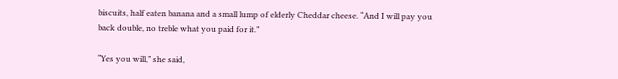biscuits, half eaten banana and a small lump of elderly Cheddar cheese. “And I will pay you back double, no treble what you paid for it.”

“Yes you will,” she said,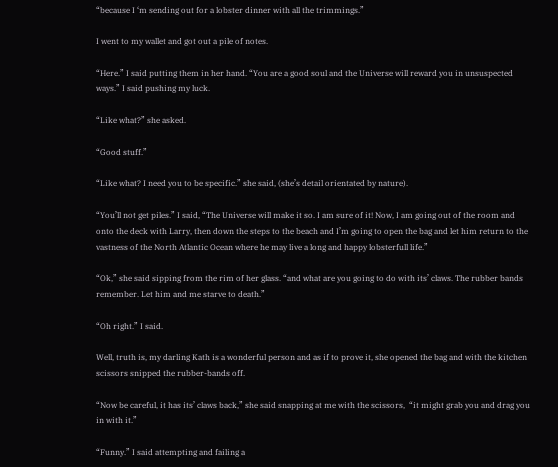“because I ‘m sending out for a lobster dinner with all the trimmings.”

I went to my wallet and got out a pile of notes.

“Here.” I said putting them in her hand. “You are a good soul and the Universe will reward you in unsuspected ways.” I said pushing my luck.

“Like what?” she asked.

“Good stuff.”

“Like what? I need you to be specific.” she said, (she’s detail orientated by nature).

“You’ll not get piles.” I said, “The Universe will make it so. I am sure of it! Now, I am going out of the room and onto the deck with Larry, then down the steps to the beach and I’m going to open the bag and let him return to the vastness of the North Atlantic Ocean where he may live a long and happy lobsterfull life.”

“Ok,” she said sipping from the rim of her glass. “and what are you going to do with its’ claws. The rubber bands remember. Let him and me starve to death.”

“Oh right.” I said.

Well, truth is, my darling Kath is a wonderful person and as if to prove it, she opened the bag and with the kitchen scissors snipped the rubber-bands off.

“Now be careful, it has its’ claws back,” she said snapping at me with the scissors,  “it might grab you and drag you in with it.”

“Funny.” I said attempting and failing a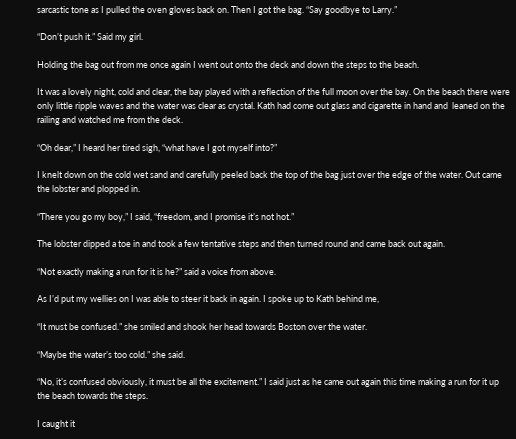sarcastic tone as I pulled the oven gloves back on. Then I got the bag. “Say goodbye to Larry.”

“Don’t push it.” Said my girl.

Holding the bag out from me once again I went out onto the deck and down the steps to the beach.

It was a lovely night, cold and clear, the bay played with a reflection of the full moon over the bay. On the beach there were only little ripple waves and the water was clear as crystal. Kath had come out glass and cigarette in hand and  leaned on the railing and watched me from the deck.

“Oh dear,” I heard her tired sigh, “what have I got myself into?”

I knelt down on the cold wet sand and carefully peeled back the top of the bag just over the edge of the water. Out came the lobster and plopped in.

“There you go my boy,” I said, “freedom, and I promise it’s not hot.”

The lobster dipped a toe in and took a few tentative steps and then turned round and came back out again.

“Not exactly making a run for it is he?” said a voice from above.

As I’d put my wellies on I was able to steer it back in again. I spoke up to Kath behind me,

“It must be confused.” she smiled and shook her head towards Boston over the water.

“Maybe the water’s too cold.” she said.

“No, it’s confused obviously, it must be all the excitement.” I said just as he came out again this time making a run for it up the beach towards the steps.

I caught it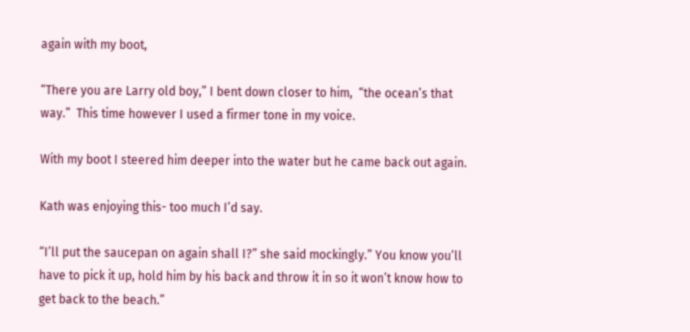again with my boot,

“There you are Larry old boy,” I bent down closer to him,  “the ocean’s that way.”  This time however I used a firmer tone in my voice.

With my boot I steered him deeper into the water but he came back out again.

Kath was enjoying this- too much I’d say.

“I’ll put the saucepan on again shall I?” she said mockingly.” You know you’ll have to pick it up, hold him by his back and throw it in so it won’t know how to get back to the beach.”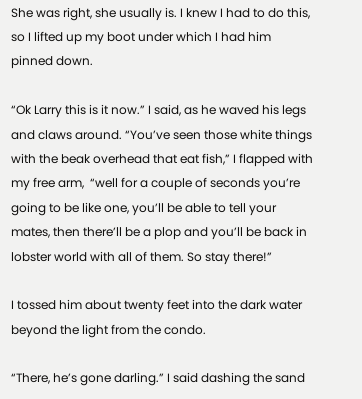She was right, she usually is. I knew I had to do this, so I lifted up my boot under which I had him pinned down.

“Ok Larry this is it now.” I said, as he waved his legs and claws around. “You’ve seen those white things with the beak overhead that eat fish,” I flapped with my free arm,  “well for a couple of seconds you’re going to be like one, you’ll be able to tell your mates, then there’ll be a plop and you’ll be back in lobster world with all of them. So stay there!”

I tossed him about twenty feet into the dark water beyond the light from the condo.

“There, he’s gone darling.” I said dashing the sand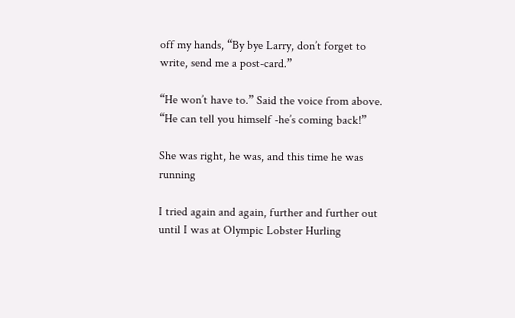off my hands, “By bye Larry, don’t forget to write, send me a post-card.”

“He won’t have to.” Said the voice from above. “He can tell you himself -he’s coming back!”

She was right, he was, and this time he was running

I tried again and again, further and further out until I was at Olympic Lobster Hurling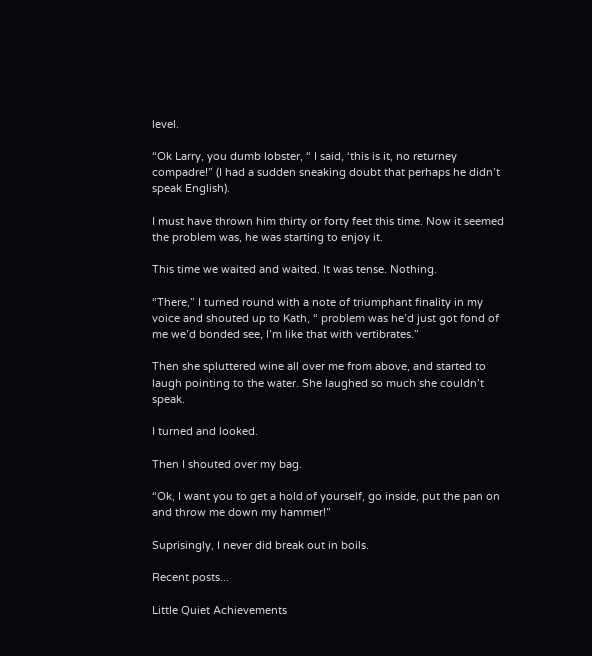level.

“Ok Larry, you dumb lobster, “ I said, ‘this is it, no returney compadre!” (I had a sudden sneaking doubt that perhaps he didn’t speak English).

I must have thrown him thirty or forty feet this time. Now it seemed the problem was, he was starting to enjoy it.

This time we waited and waited. It was tense. Nothing.

“There,” I turned round with a note of triumphant finality in my voice and shouted up to Kath, “ problem was he’d just got fond of me we’d bonded see, I’m like that with vertibrates.”

Then she spluttered wine all over me from above, and started to laugh pointing to the water. She laughed so much she couldn’t speak.

I turned and looked.

Then I shouted over my bag.

“Ok, I want you to get a hold of yourself, go inside, put the pan on and throw me down my hammer!”

Suprisingly, I never did break out in boils.

Recent posts...

Little Quiet Achievements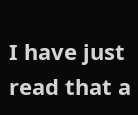I have just read that a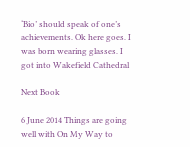‘Bio’ should speak of one’s achievements. Ok here goes. I was born wearing glasses. I got into Wakefield Cathedral

Next Book

6 June 2014 Things are going well with On My Way to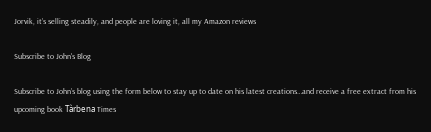Jorvik, it’s selling steadily, and people are loving it, all my Amazon reviews

Subscribe to John's Blog

Subscribe to John’s blog using the form below to stay up to date on his latest creations…and receive a free extract from his upcoming book Tàrbena Times